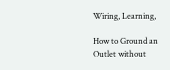Wiring, Learning,

How to Ground an Outlet without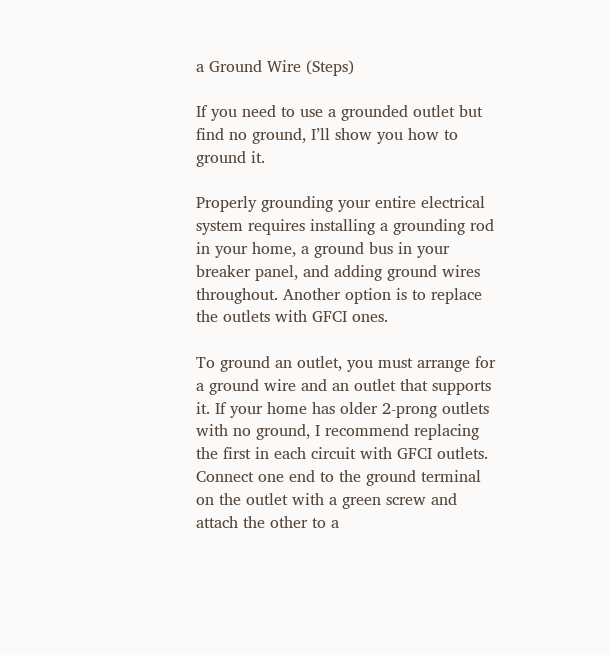a Ground Wire (Steps)

If you need to use a grounded outlet but find no ground, I’ll show you how to ground it.

Properly grounding your entire electrical system requires installing a grounding rod in your home, a ground bus in your breaker panel, and adding ground wires throughout. Another option is to replace the outlets with GFCI ones.

To ground an outlet, you must arrange for a ground wire and an outlet that supports it. If your home has older 2-prong outlets with no ground, I recommend replacing the first in each circuit with GFCI outlets. Connect one end to the ground terminal on the outlet with a green screw and attach the other to a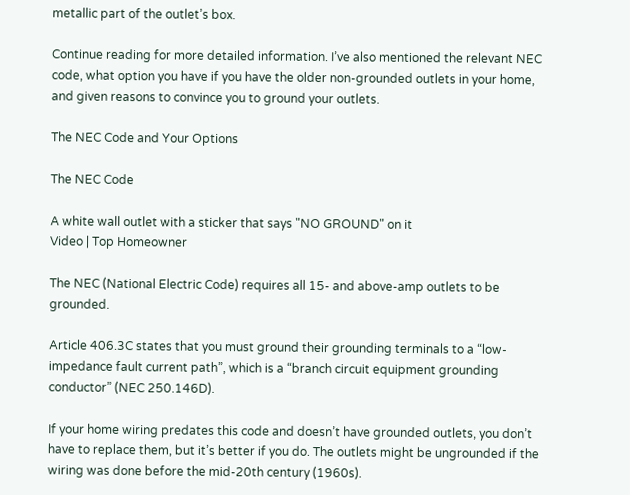metallic part of the outlet’s box.

Continue reading for more detailed information. I’ve also mentioned the relevant NEC code, what option you have if you have the older non-grounded outlets in your home, and given reasons to convince you to ground your outlets.

The NEC Code and Your Options

The NEC Code

A white wall outlet with a sticker that says "NO GROUND" on it
Video | Top Homeowner

The NEC (National Electric Code) requires all 15- and above-amp outlets to be grounded.

Article 406.3C states that you must ground their grounding terminals to a “low-impedance fault current path”, which is a “branch circuit equipment grounding conductor” (NEC 250.146D).

If your home wiring predates this code and doesn’t have grounded outlets, you don’t have to replace them, but it’s better if you do. The outlets might be ungrounded if the wiring was done before the mid-20th century (1960s).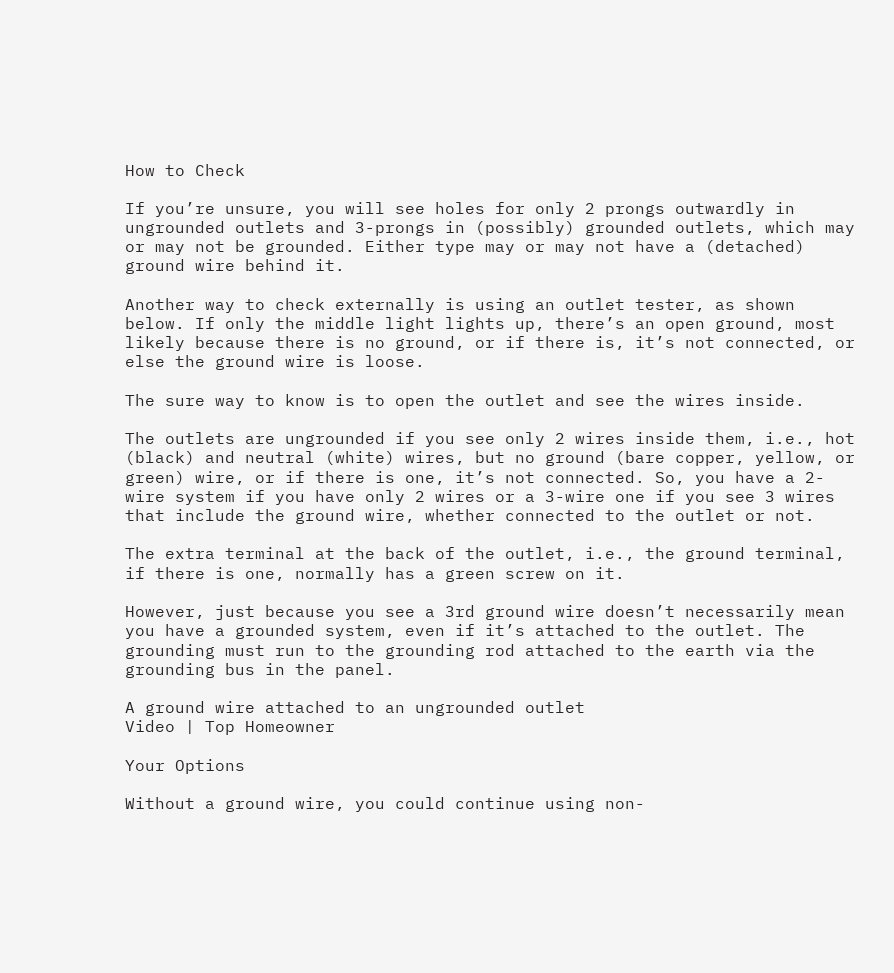How to Check

If you’re unsure, you will see holes for only 2 prongs outwardly in ungrounded outlets and 3-prongs in (possibly) grounded outlets, which may or may not be grounded. Either type may or may not have a (detached) ground wire behind it.

Another way to check externally is using an outlet tester, as shown below. If only the middle light lights up, there’s an open ground, most likely because there is no ground, or if there is, it’s not connected, or else the ground wire is loose.

The sure way to know is to open the outlet and see the wires inside.

The outlets are ungrounded if you see only 2 wires inside them, i.e., hot (black) and neutral (white) wires, but no ground (bare copper, yellow, or green) wire, or if there is one, it’s not connected. So, you have a 2-wire system if you have only 2 wires or a 3-wire one if you see 3 wires that include the ground wire, whether connected to the outlet or not.

The extra terminal at the back of the outlet, i.e., the ground terminal, if there is one, normally has a green screw on it.

However, just because you see a 3rd ground wire doesn’t necessarily mean you have a grounded system, even if it’s attached to the outlet. The grounding must run to the grounding rod attached to the earth via the grounding bus in the panel.

A ground wire attached to an ungrounded outlet
Video | Top Homeowner

Your Options

Without a ground wire, you could continue using non-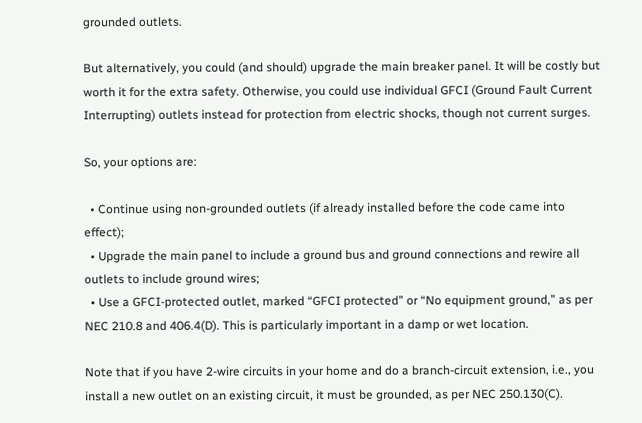grounded outlets.

But alternatively, you could (and should) upgrade the main breaker panel. It will be costly but worth it for the extra safety. Otherwise, you could use individual GFCI (Ground Fault Current Interrupting) outlets instead for protection from electric shocks, though not current surges.

So, your options are:

  • Continue using non-grounded outlets (if already installed before the code came into effect);
  • Upgrade the main panel to include a ground bus and ground connections and rewire all outlets to include ground wires;
  • Use a GFCI-protected outlet, marked “GFCI protected” or “No equipment ground,” as per NEC 210.8 and 406.4(D). This is particularly important in a damp or wet location.

Note that if you have 2-wire circuits in your home and do a branch-circuit extension, i.e., you install a new outlet on an existing circuit, it must be grounded, as per NEC 250.130(C).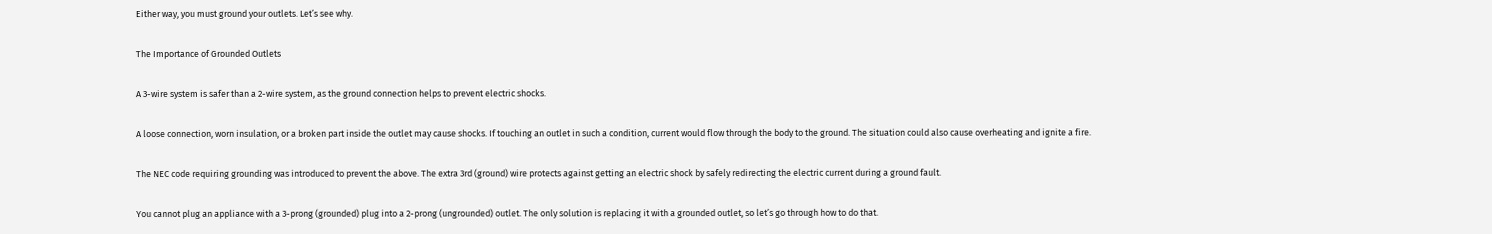Either way, you must ground your outlets. Let’s see why.

The Importance of Grounded Outlets

A 3-wire system is safer than a 2-wire system, as the ground connection helps to prevent electric shocks.

A loose connection, worn insulation, or a broken part inside the outlet may cause shocks. If touching an outlet in such a condition, current would flow through the body to the ground. The situation could also cause overheating and ignite a fire.

The NEC code requiring grounding was introduced to prevent the above. The extra 3rd (ground) wire protects against getting an electric shock by safely redirecting the electric current during a ground fault.

You cannot plug an appliance with a 3-prong (grounded) plug into a 2-prong (ungrounded) outlet. The only solution is replacing it with a grounded outlet, so let’s go through how to do that.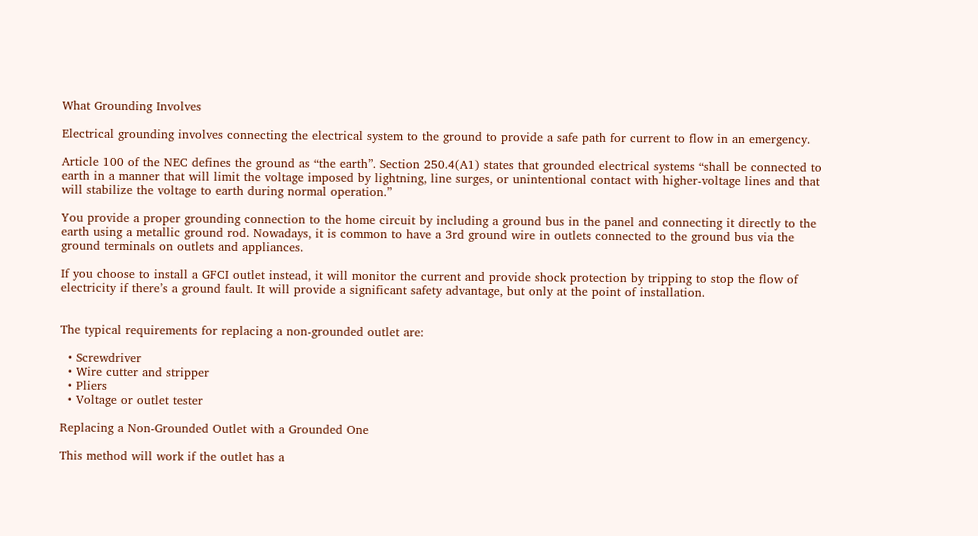What Grounding Involves

Electrical grounding involves connecting the electrical system to the ground to provide a safe path for current to flow in an emergency.

Article 100 of the NEC defines the ground as “the earth”. Section 250.4(A1) states that grounded electrical systems “shall be connected to earth in a manner that will limit the voltage imposed by lightning, line surges, or unintentional contact with higher-voltage lines and that will stabilize the voltage to earth during normal operation.”

You provide a proper grounding connection to the home circuit by including a ground bus in the panel and connecting it directly to the earth using a metallic ground rod. Nowadays, it is common to have a 3rd ground wire in outlets connected to the ground bus via the ground terminals on outlets and appliances.

If you choose to install a GFCI outlet instead, it will monitor the current and provide shock protection by tripping to stop the flow of electricity if there’s a ground fault. It will provide a significant safety advantage, but only at the point of installation.


The typical requirements for replacing a non-grounded outlet are:

  • Screwdriver
  • Wire cutter and stripper
  • Pliers
  • Voltage or outlet tester

Replacing a Non-Grounded Outlet with a Grounded One

This method will work if the outlet has a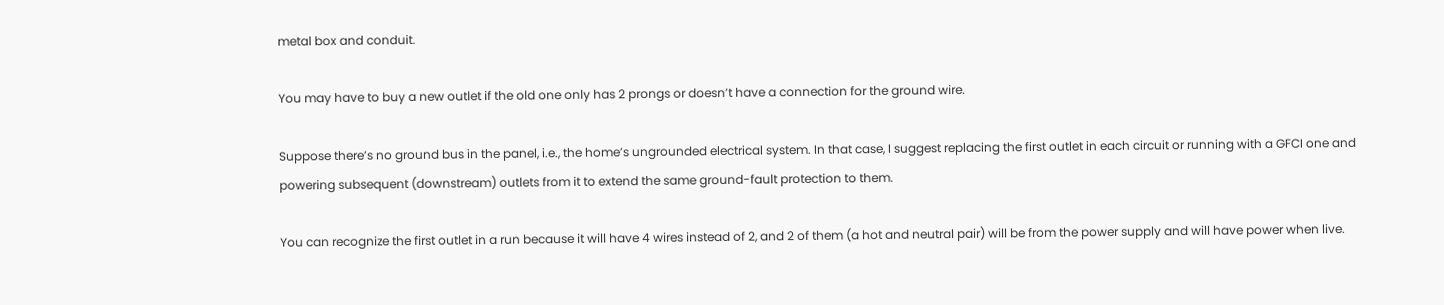metal box and conduit.

You may have to buy a new outlet if the old one only has 2 prongs or doesn’t have a connection for the ground wire.

Suppose there’s no ground bus in the panel, i.e., the home’s ungrounded electrical system. In that case, I suggest replacing the first outlet in each circuit or running with a GFCI one and powering subsequent (downstream) outlets from it to extend the same ground-fault protection to them.

You can recognize the first outlet in a run because it will have 4 wires instead of 2, and 2 of them (a hot and neutral pair) will be from the power supply and will have power when live.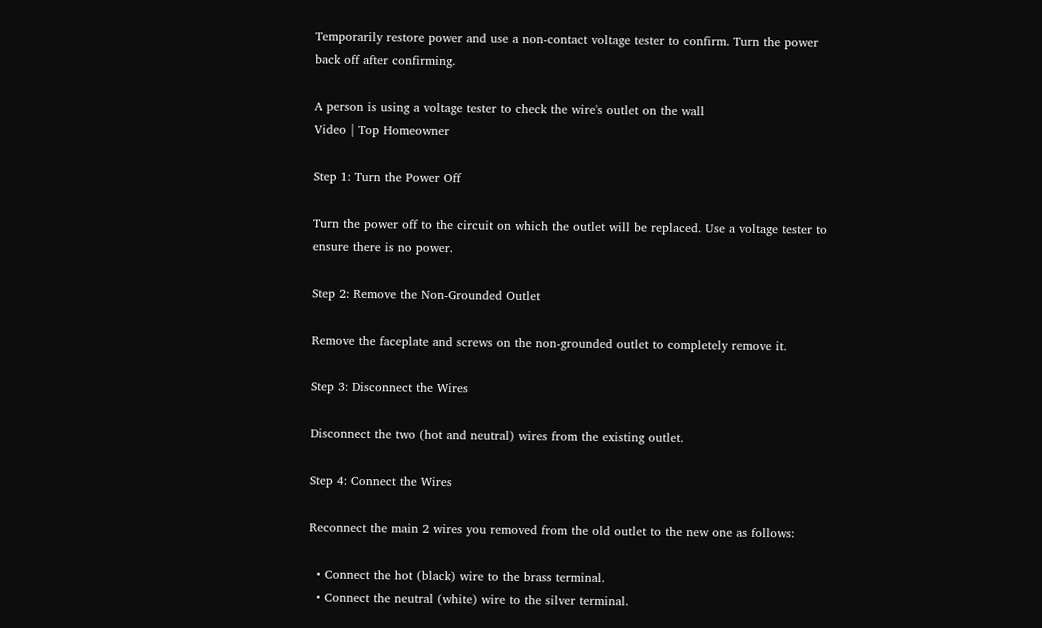Temporarily restore power and use a non-contact voltage tester to confirm. Turn the power back off after confirming.

A person is using a voltage tester to check the wire's outlet on the wall
Video | Top Homeowner

Step 1: Turn the Power Off

Turn the power off to the circuit on which the outlet will be replaced. Use a voltage tester to ensure there is no power.

Step 2: Remove the Non-Grounded Outlet

Remove the faceplate and screws on the non-grounded outlet to completely remove it.

Step 3: Disconnect the Wires

Disconnect the two (hot and neutral) wires from the existing outlet.

Step 4: Connect the Wires

Reconnect the main 2 wires you removed from the old outlet to the new one as follows:

  • Connect the hot (black) wire to the brass terminal.
  • Connect the neutral (white) wire to the silver terminal.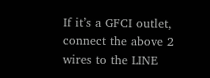If it’s a GFCI outlet, connect the above 2 wires to the LINE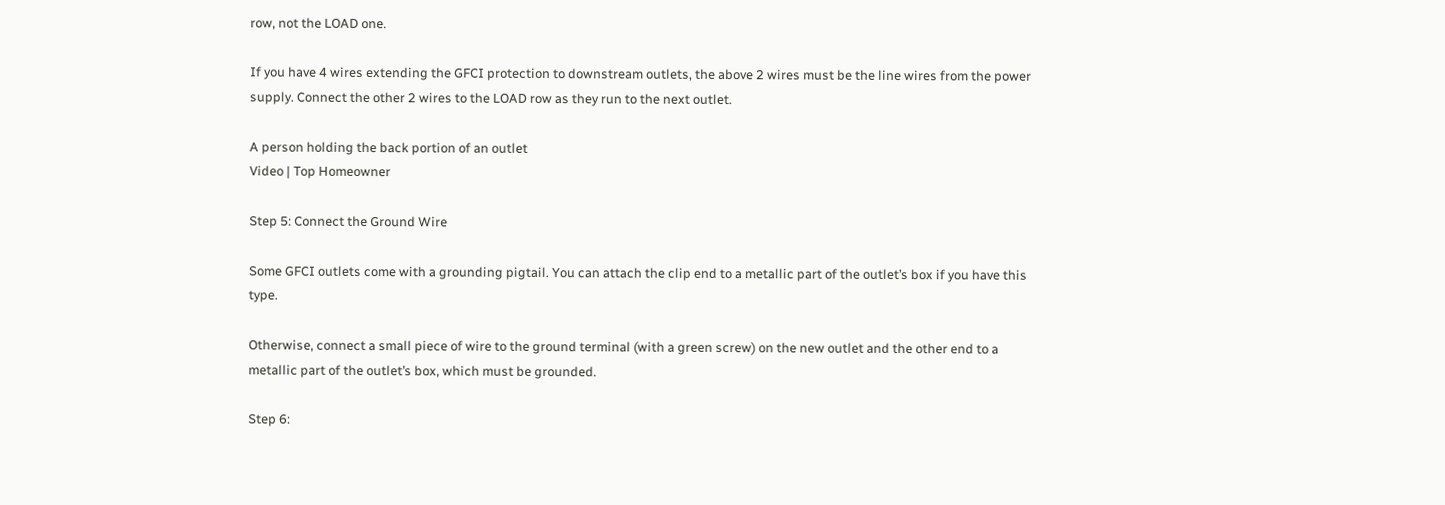row, not the LOAD one.

If you have 4 wires extending the GFCI protection to downstream outlets, the above 2 wires must be the line wires from the power supply. Connect the other 2 wires to the LOAD row as they run to the next outlet.

A person holding the back portion of an outlet
Video | Top Homeowner

Step 5: Connect the Ground Wire

Some GFCI outlets come with a grounding pigtail. You can attach the clip end to a metallic part of the outlet’s box if you have this type.

Otherwise, connect a small piece of wire to the ground terminal (with a green screw) on the new outlet and the other end to a metallic part of the outlet’s box, which must be grounded.

Step 6: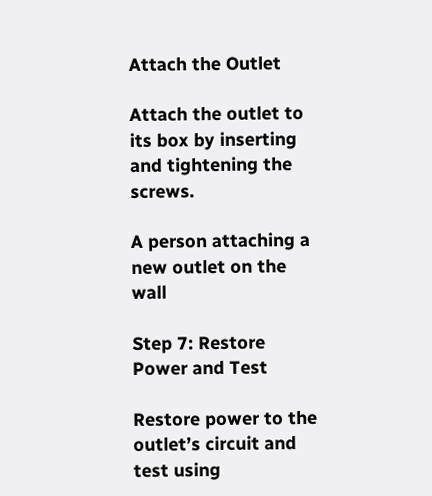Attach the Outlet

Attach the outlet to its box by inserting and tightening the screws.

A person attaching a new outlet on the wall

Step 7: Restore Power and Test

Restore power to the outlet’s circuit and test using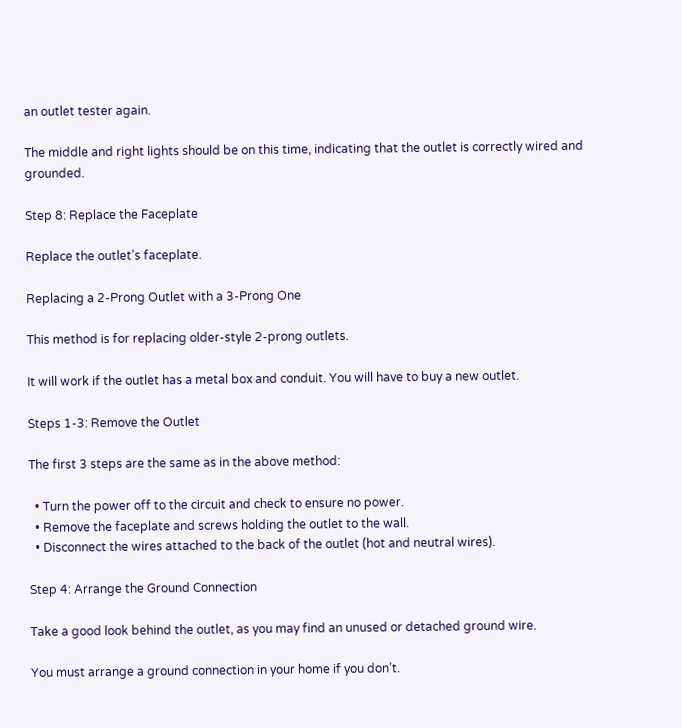an outlet tester again.

The middle and right lights should be on this time, indicating that the outlet is correctly wired and grounded.

Step 8: Replace the Faceplate

Replace the outlet’s faceplate.

Replacing a 2-Prong Outlet with a 3-Prong One

This method is for replacing older-style 2-prong outlets.

It will work if the outlet has a metal box and conduit. You will have to buy a new outlet.

Steps 1-3: Remove the Outlet

The first 3 steps are the same as in the above method:

  • Turn the power off to the circuit and check to ensure no power.
  • Remove the faceplate and screws holding the outlet to the wall.
  • Disconnect the wires attached to the back of the outlet (hot and neutral wires).

Step 4: Arrange the Ground Connection

Take a good look behind the outlet, as you may find an unused or detached ground wire.

You must arrange a ground connection in your home if you don’t.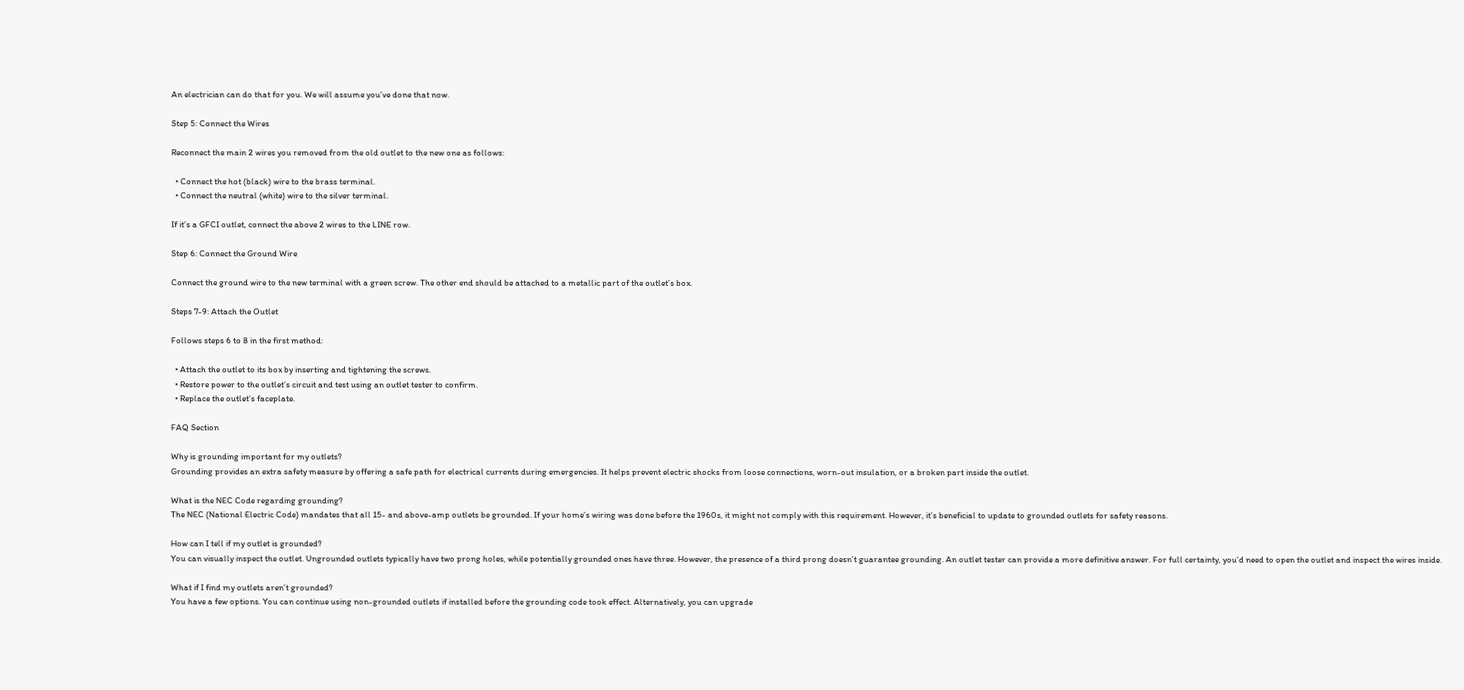An electrician can do that for you. We will assume you’ve done that now.

Step 5: Connect the Wires

Reconnect the main 2 wires you removed from the old outlet to the new one as follows:

  • Connect the hot (black) wire to the brass terminal.
  • Connect the neutral (white) wire to the silver terminal.

If it’s a GFCI outlet, connect the above 2 wires to the LINE row.

Step 6: Connect the Ground Wire

Connect the ground wire to the new terminal with a green screw. The other end should be attached to a metallic part of the outlet’s box.

Steps 7-9: Attach the Outlet

Follows steps 6 to 8 in the first method:

  • Attach the outlet to its box by inserting and tightening the screws.
  • Restore power to the outlet’s circuit and test using an outlet tester to confirm.
  • Replace the outlet’s faceplate.

FAQ Section

Why is grounding important for my outlets?
Grounding provides an extra safety measure by offering a safe path for electrical currents during emergencies. It helps prevent electric shocks from loose connections, worn-out insulation, or a broken part inside the outlet.

What is the NEC Code regarding grounding?
The NEC (National Electric Code) mandates that all 15- and above-amp outlets be grounded. If your home’s wiring was done before the 1960s, it might not comply with this requirement. However, it’s beneficial to update to grounded outlets for safety reasons.

How can I tell if my outlet is grounded?
You can visually inspect the outlet. Ungrounded outlets typically have two prong holes, while potentially grounded ones have three. However, the presence of a third prong doesn’t guarantee grounding. An outlet tester can provide a more definitive answer. For full certainty, you’d need to open the outlet and inspect the wires inside.

What if I find my outlets aren’t grounded?
You have a few options. You can continue using non-grounded outlets if installed before the grounding code took effect. Alternatively, you can upgrade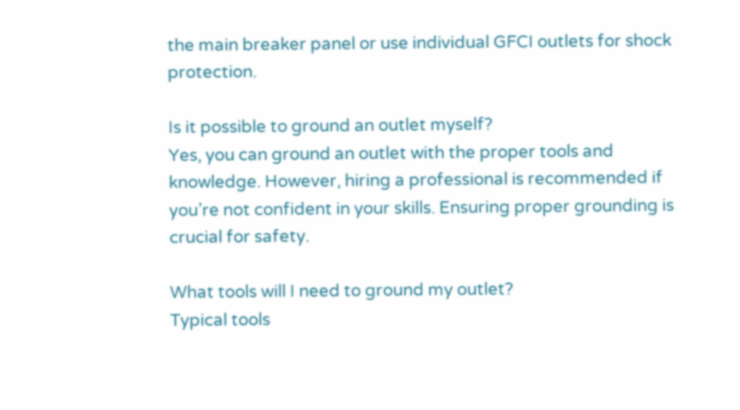the main breaker panel or use individual GFCI outlets for shock protection.

Is it possible to ground an outlet myself?
Yes, you can ground an outlet with the proper tools and knowledge. However, hiring a professional is recommended if you’re not confident in your skills. Ensuring proper grounding is crucial for safety.

What tools will I need to ground my outlet?
Typical tools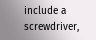include a screwdriver,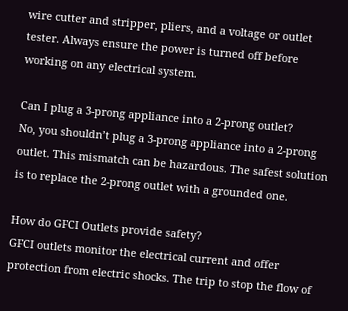wire cutter and stripper, pliers, and a voltage or outlet tester. Always ensure the power is turned off before working on any electrical system.

Can I plug a 3-prong appliance into a 2-prong outlet?
No, you shouldn’t plug a 3-prong appliance into a 2-prong outlet. This mismatch can be hazardous. The safest solution is to replace the 2-prong outlet with a grounded one.

How do GFCI Outlets provide safety?
GFCI outlets monitor the electrical current and offer protection from electric shocks. The trip to stop the flow of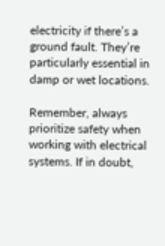electricity if there’s a ground fault. They’re particularly essential in damp or wet locations.

Remember, always prioritize safety when working with electrical systems. If in doubt,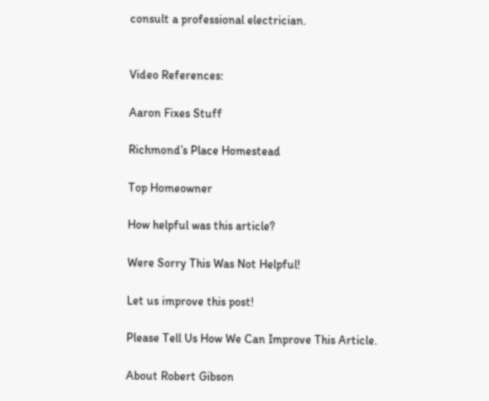consult a professional electrician.


Video References:

Aaron Fixes Stuff

Richmond’s Place Homestead

Top Homeowner

How helpful was this article?

Were Sorry This Was Not Helpful!

Let us improve this post!

Please Tell Us How We Can Improve This Article.

About Robert Gibson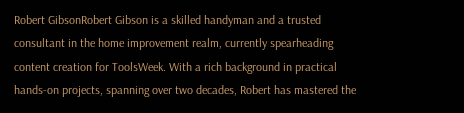Robert GibsonRobert Gibson is a skilled handyman and a trusted consultant in the home improvement realm, currently spearheading content creation for ToolsWeek. With a rich background in practical hands-on projects, spanning over two decades, Robert has mastered the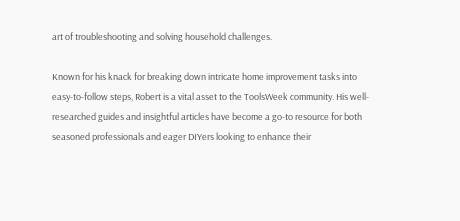art of troubleshooting and solving household challenges.

Known for his knack for breaking down intricate home improvement tasks into easy-to-follow steps, Robert is a vital asset to the ToolsWeek community. His well-researched guides and insightful articles have become a go-to resource for both seasoned professionals and eager DIYers looking to enhance their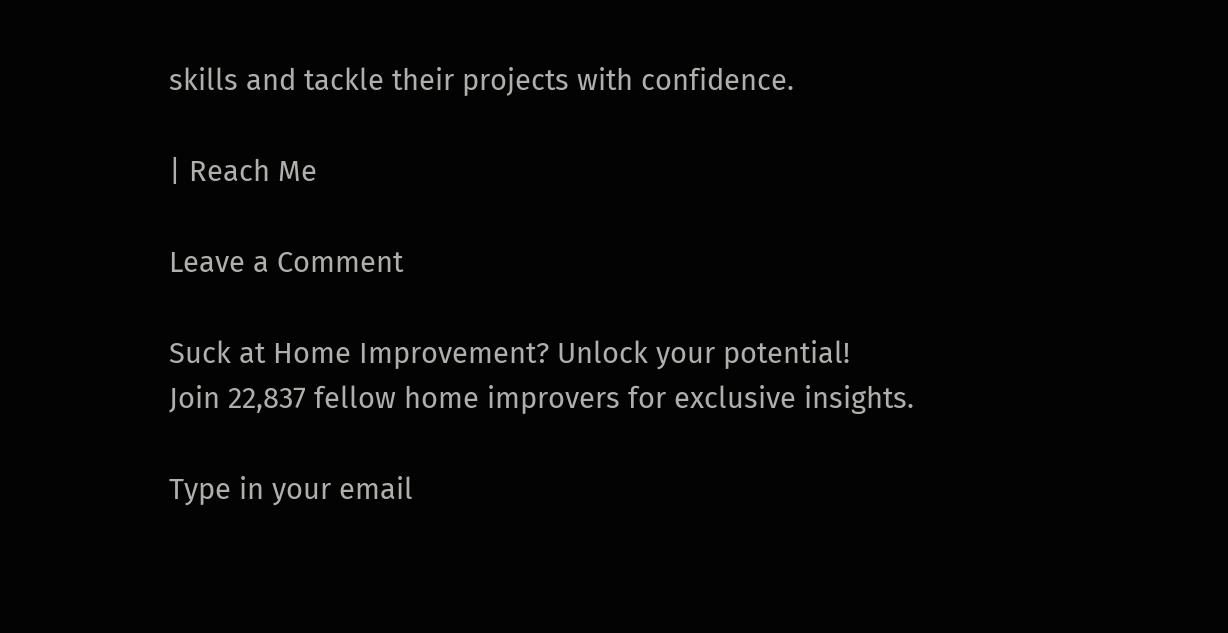skills and tackle their projects with confidence.

| Reach Me

Leave a Comment

Suck at Home Improvement? Unlock your potential!
Join 22,837 fellow home improvers for exclusive insights.

Type in your email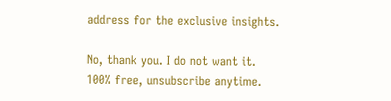address for the exclusive insights.

No, thank you. I do not want it.
100% free, unsubscribe anytime.